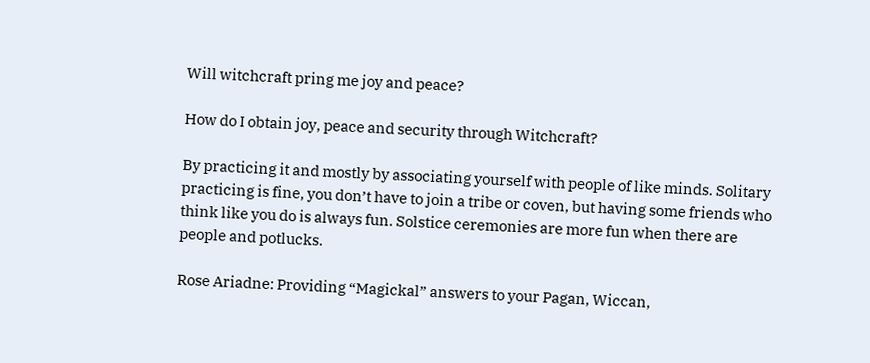Will witchcraft pring me joy and peace?

How do I obtain joy, peace and security through Witchcraft?

By practicing it and mostly by associating yourself with people of like minds. Solitary practicing is fine, you don’t have to join a tribe or coven, but having some friends who think like you do is always fun. Solstice ceremonies are more fun when there are people and potlucks.

Rose Ariadne: Providing “Magickal” answers to your Pagan, Wiccan,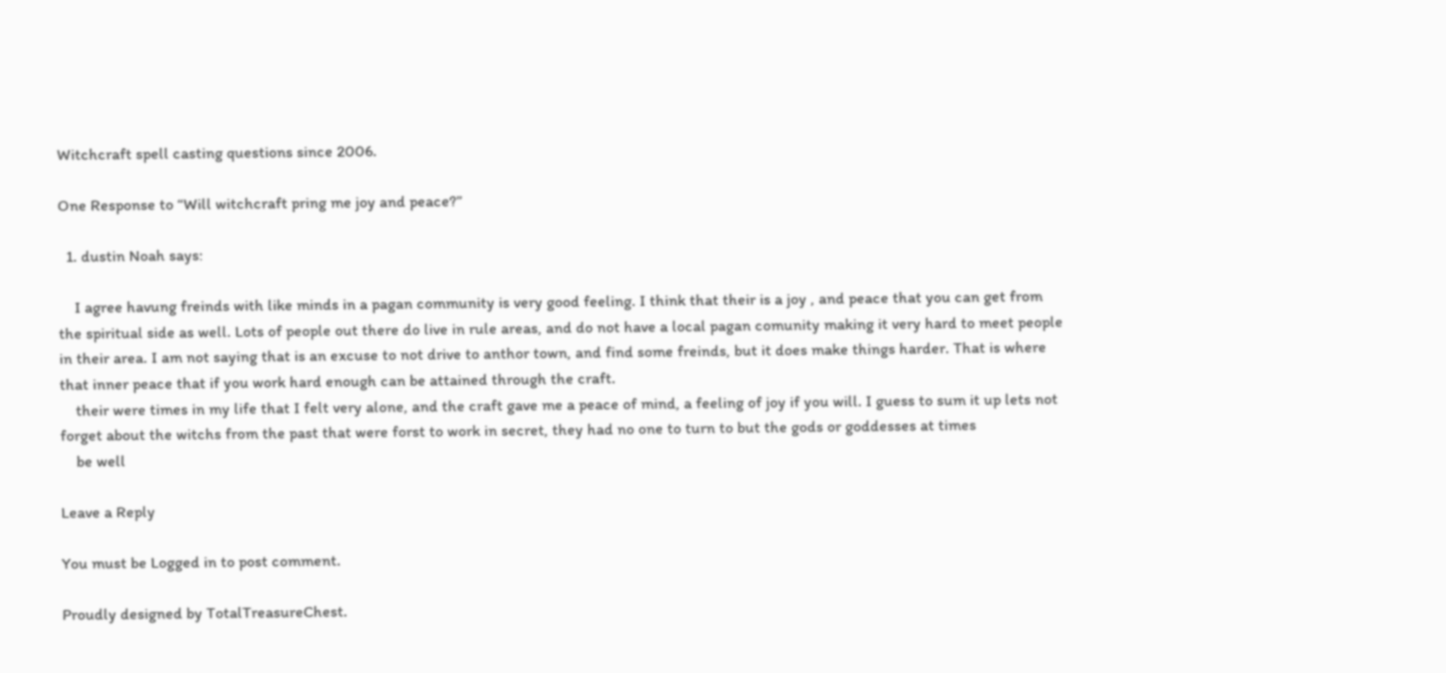Witchcraft spell casting questions since 2006.

One Response to “Will witchcraft pring me joy and peace?”

  1. dustin Noah says:

    I agree havung freinds with like minds in a pagan community is very good feeling. I think that their is a joy , and peace that you can get from the spiritual side as well. Lots of people out there do live in rule areas, and do not have a local pagan comunity making it very hard to meet people in their area. I am not saying that is an excuse to not drive to anthor town, and find some freinds, but it does make things harder. That is where that inner peace that if you work hard enough can be attained through the craft.
    their were times in my life that I felt very alone, and the craft gave me a peace of mind, a feeling of joy if you will. I guess to sum it up lets not forget about the witchs from the past that were forst to work in secret, they had no one to turn to but the gods or goddesses at times
    be well

Leave a Reply

You must be Logged in to post comment.

Proudly designed by TotalTreasureChest.